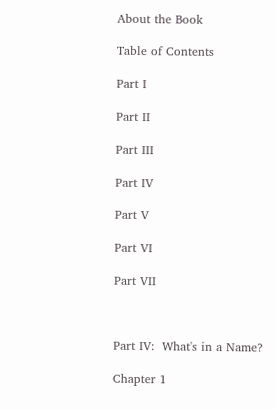About the Book

Table of Contents

Part I

Part II

Part III

Part IV

Part V

Part VI

Part VII



Part IV:  What's in a Name?

Chapter 1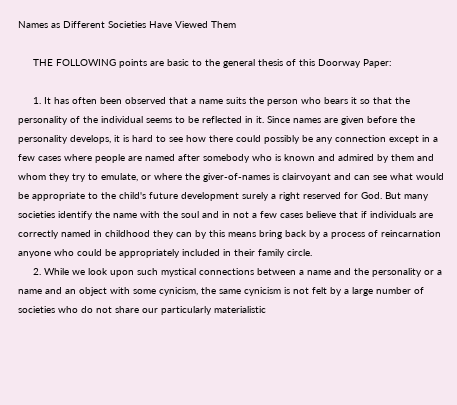Names as Different Societies Have Viewed Them

     THE FOLLOWING points are basic to the general thesis of this Doorway Paper:

     1. It has often been observed that a name suits the person who bears it so that the personality of the individual seems to be reflected in it. Since names are given before the personality develops, it is hard to see how there could possibly be any connection except in a few cases where people are named after somebody who is known and admired by them and whom they try to emulate, or where the giver-of-names is clairvoyant and can see what would be appropriate to the child's future development surely a right reserved for God. But many societies identify the name with the soul and in not a few cases believe that if individuals are correctly named in childhood they can by this means bring back by a process of reincarnation anyone who could be appropriately included in their family circle.
     2. While we look upon such mystical connections between a name and the personality or a name and an object with some cynicism, the same cynicism is not felt by a large number of societies who do not share our particularly materialistic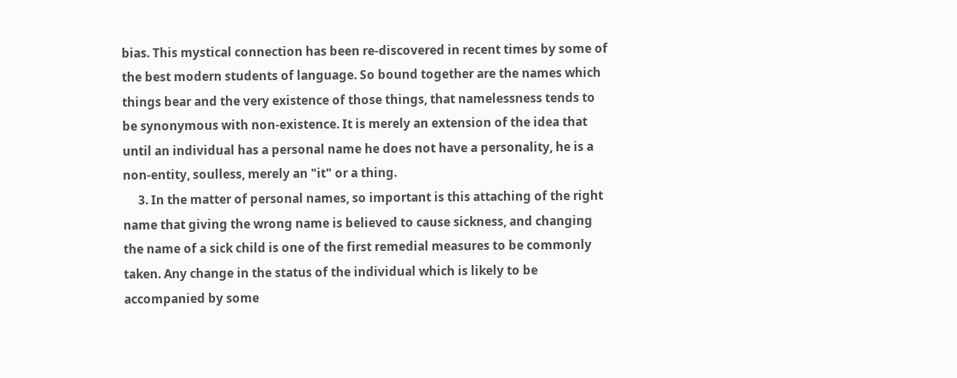bias. This mystical connection has been re-discovered in recent times by some of the best modern students of language. So bound together are the names which things bear and the very existence of those things, that namelessness tends to be synonymous with non-existence. It is merely an extension of the idea that until an individual has a personal name he does not have a personality, he is a non-entity, soulless, merely an "it" or a thing.
     3. In the matter of personal names, so important is this attaching of the right name that giving the wrong name is believed to cause sickness, and changing the name of a sick child is one of the first remedial measures to be commonly taken. Any change in the status of the individual which is likely to be accompanied by some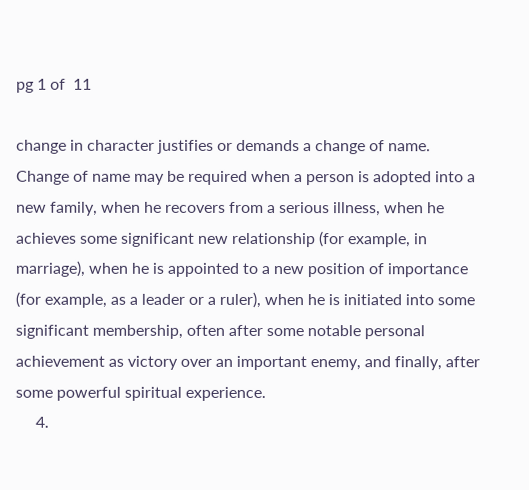pg 1 of  11

change in character justifies or demands a change of name. Change of name may be required when a person is adopted into a new family, when he recovers from a serious illness, when he achieves some significant new relationship (for example, in marriage), when he is appointed to a new position of importance (for example, as a leader or a ruler), when he is initiated into some significant membership, often after some notable personal achievement as victory over an important enemy, and finally, after some powerful spiritual experience.
     4.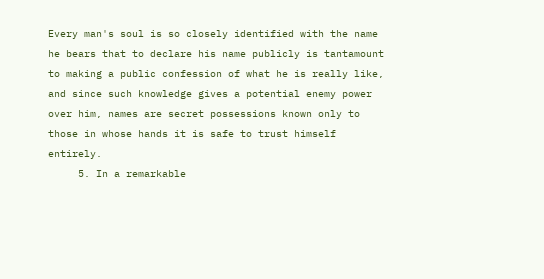Every man's soul is so closely identified with the name he bears that to declare his name publicly is tantamount to making a public confession of what he is really like, and since such knowledge gives a potential enemy power over him, names are secret possessions known only to those in whose hands it is safe to trust himself entirely.
     5. In a remarkable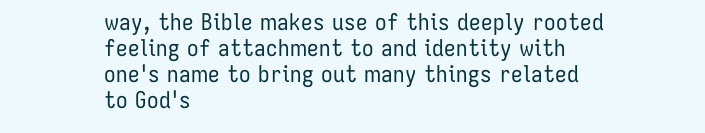way, the Bible makes use of this deeply rooted feeling of attachment to and identity with one's name to bring out many things related to God's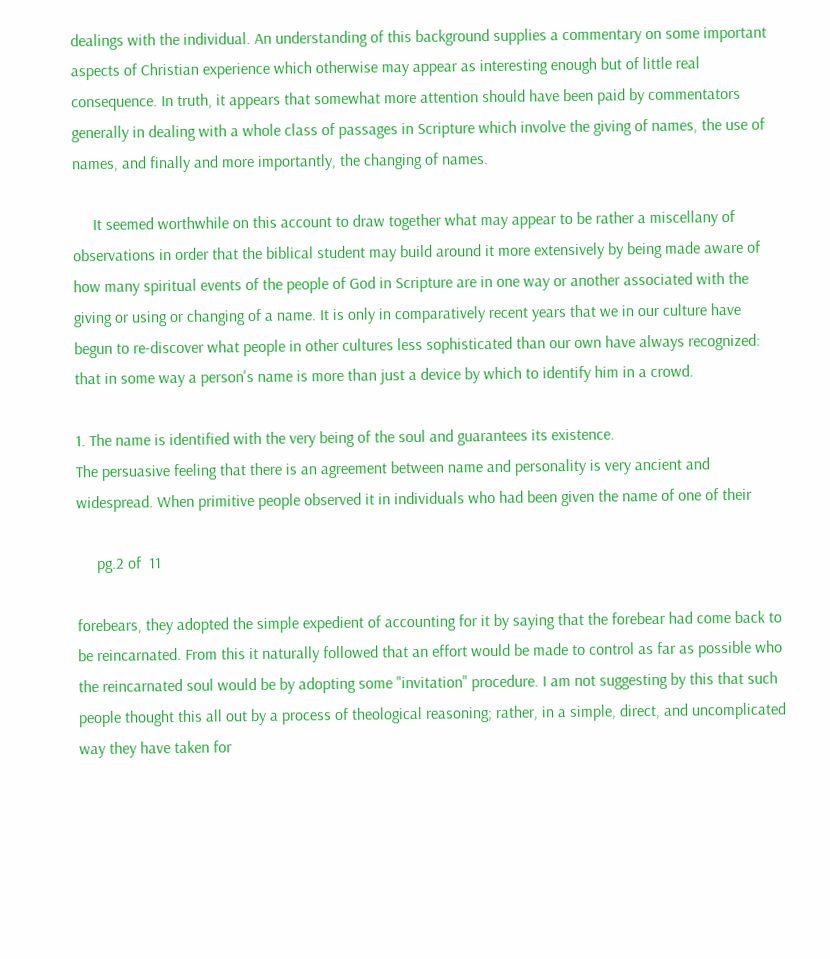dealings with the individual. An understanding of this background supplies a commentary on some important aspects of Christian experience which otherwise may appear as interesting enough but of little real consequence. In truth, it appears that somewhat more attention should have been paid by commentators generally in dealing with a whole class of passages in Scripture which involve the giving of names, the use of names, and finally and more importantly, the changing of names.

     It seemed worthwhile on this account to draw together what may appear to be rather a miscellany of observations in order that the biblical student may build around it more extensively by being made aware of
how many spiritual events of the people of God in Scripture are in one way or another associated with the
giving or using or changing of a name. It is only in comparatively recent years that we in our culture have
begun to re-discover what people in other cultures less sophisticated than our own have always recognized: that in some way a person's name is more than just a device by which to identify him in a crowd.

1. The name is identified with the very being of the soul and guarantees its existence.
The persuasive feeling that there is an agreement between name and personality is very ancient and widespread. When primitive people observed it in individuals who had been given the name of one of their

     pg.2 of  11

forebears, they adopted the simple expedient of accounting for it by saying that the forebear had come back to be reincarnated. From this it naturally followed that an effort would be made to control as far as possible who the reincarnated soul would be by adopting some "invitation" procedure. I am not suggesting by this that such people thought this all out by a process of theological reasoning; rather, in a simple, direct, and uncomplicated way they have taken for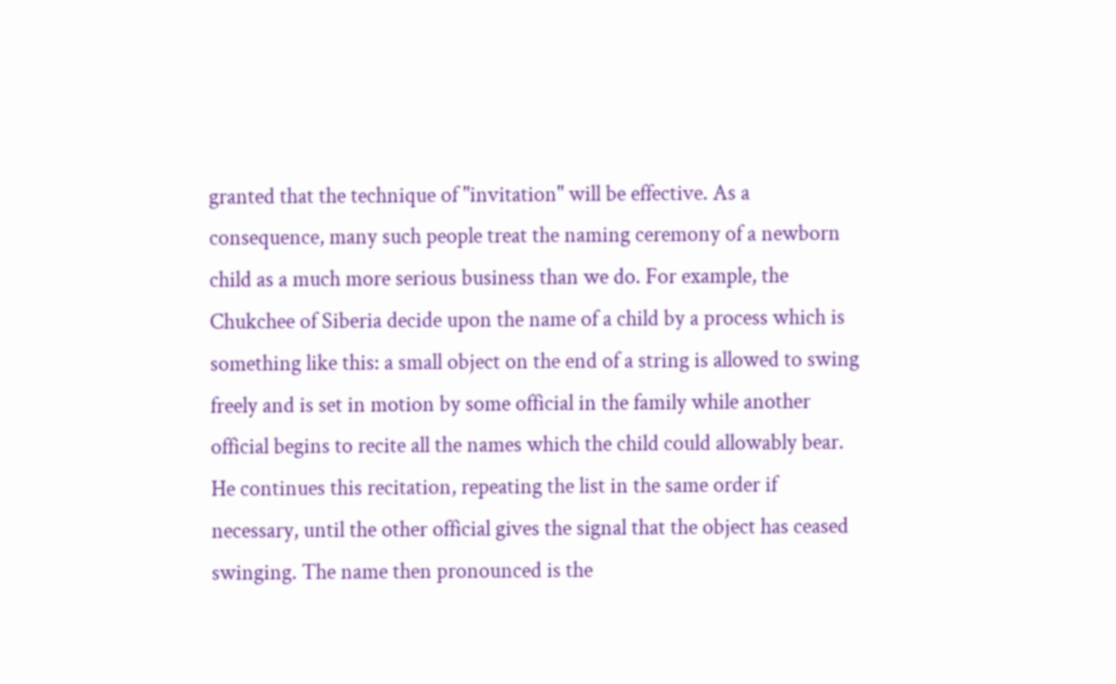granted that the technique of "invitation" will be effective. As a consequence, many such people treat the naming ceremony of a newborn child as a much more serious business than we do. For example, the Chukchee of Siberia decide upon the name of a child by a process which is something like this: a small object on the end of a string is allowed to swing freely and is set in motion by some official in the family while another official begins to recite all the names which the child could allowably bear. He continues this recitation, repeating the list in the same order if necessary, until the other official gives the signal that the object has ceased swinging. The name then pronounced is the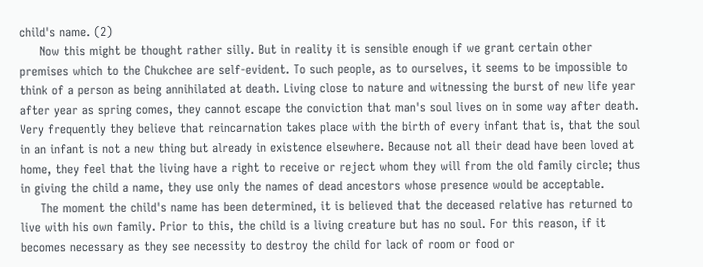child's name. (2)
     Now this might be thought rather silly. But in reality it is sensible enough if we grant certain other premises which to the Chukchee are self-evident. To such people, as to ourselves, it seems to be impossible to think of a person as being annihilated at death. Living close to nature and witnessing the burst of new life year after year as spring comes, they cannot escape the conviction that man's soul lives on in some way after death. Very frequently they believe that reincarnation takes place with the birth of every infant that is, that the soul in an infant is not a new thing but already in existence elsewhere. Because not all their dead have been loved at home, they feel that the living have a right to receive or reject whom they will from the old family circle; thus in giving the child a name, they use only the names of dead ancestors whose presence would be acceptable.
     The moment the child's name has been determined, it is believed that the deceased relative has returned to live with his own family. Prior to this, the child is a living creature but has no soul. For this reason, if it becomes necessary as they see necessity to destroy the child for lack of room or food or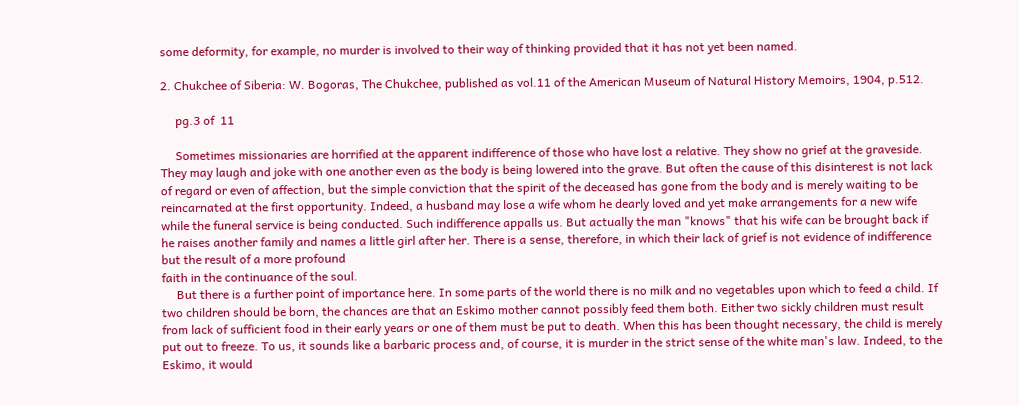some deformity, for example, no murder is involved to their way of thinking provided that it has not yet been named.

2. Chukchee of Siberia: W. Bogoras, The Chukchee, published as vol.11 of the American Museum of Natural History Memoirs, 1904, p.512.

     pg.3 of  11

     Sometimes missionaries are horrified at the apparent indifference of those who have lost a relative. They show no grief at the graveside. They may laugh and joke with one another even as the body is being lowered into the grave. But often the cause of this disinterest is not lack of regard or even of affection, but the simple conviction that the spirit of the deceased has gone from the body and is merely waiting to be reincarnated at the first opportunity. Indeed, a husband may lose a wife whom he dearly loved and yet make arrangements for a new wife while the funeral service is being conducted. Such indifference appalls us. But actually the man "knows" that his wife can be brought back if he raises another family and names a little girl after her. There is a sense, therefore, in which their lack of grief is not evidence of indifference but the result of a more profound
faith in the continuance of the soul.
     But there is a further point of importance here. In some parts of the world there is no milk and no vegetables upon which to feed a child. If two children should be born, the chances are that an Eskimo mother cannot possibly feed them both. Either two sickly children must result from lack of sufficient food in their early years or one of them must be put to death. When this has been thought necessary, the child is merely put out to freeze. To us, it sounds like a barbaric process and, of course, it is murder in the strict sense of the white man's law. Indeed, to the Eskimo, it would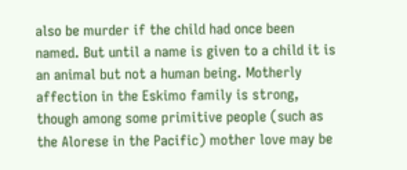also be murder if the child had once been named. But until a name is given to a child it is an animal but not a human being. Motherly affection in the Eskimo family is strong, though among some primitive people (such as the Alorese in the Pacific) mother love may be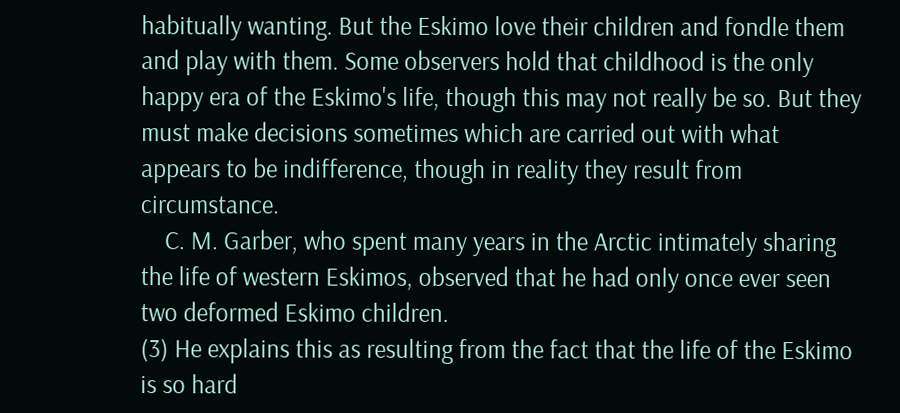habitually wanting. But the Eskimo love their children and fondle them and play with them. Some observers hold that childhood is the only happy era of the Eskimo's life, though this may not really be so. But they must make decisions sometimes which are carried out with what appears to be indifference, though in reality they result from circumstance.
    C. M. Garber, who spent many years in the Arctic intimately sharing the life of western Eskimos, observed that he had only once ever seen two deformed Eskimo children.
(3) He explains this as resulting from the fact that the life of the Eskimo is so hard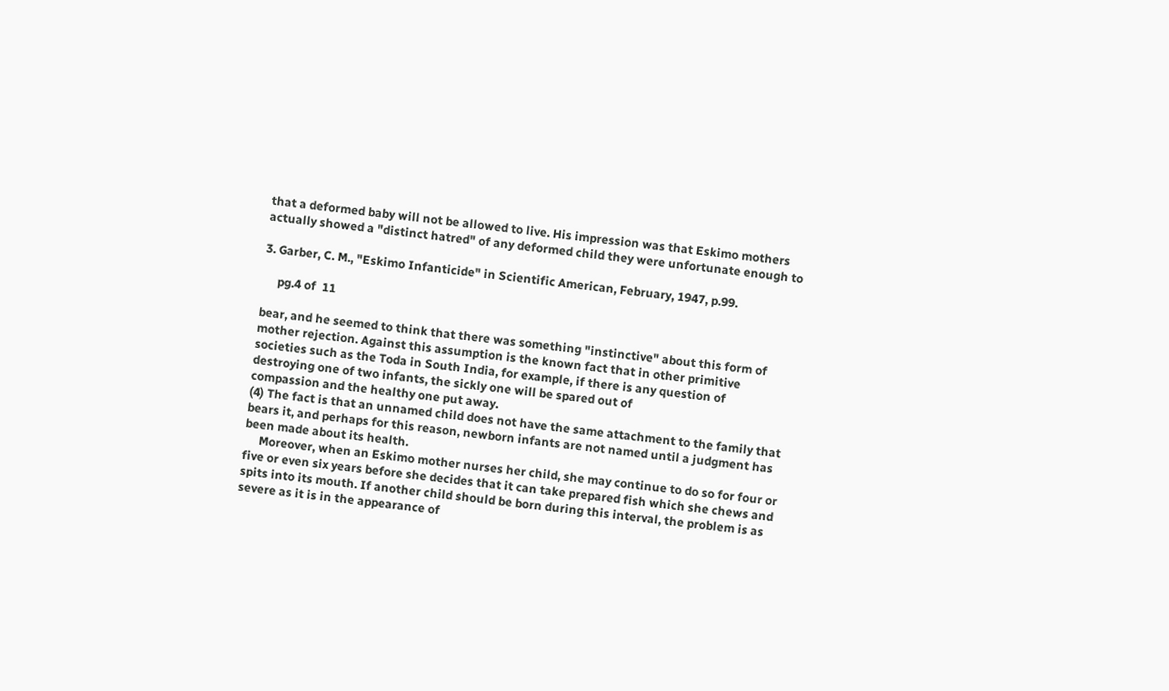that a deformed baby will not be allowed to live. His impression was that Eskimo mothers actually showed a "distinct hatred" of any deformed child they were unfortunate enough to

3. Garber, C. M., "Eskimo Infanticide" in Scientific American, February, 1947, p.99.

     pg.4 of  11

bear, and he seemed to think that there was something "instinctive" about this form of mother rejection. Against this assumption is the known fact that in other primitive societies such as the Toda in South India, for example, if there is any question of destroying one of two infants, the sickly one will be spared out of
compassion and the healthy one put away.
(4) The fact is that an unnamed child does not have the same attachment to the family that bears it, and perhaps for this reason, newborn infants are not named until a judgment has been made about its health.
     Moreover, when an Eskimo mother nurses her child, she may continue to do so for four or five or even six years before she decides that it can take prepared fish which she chews and spits into its mouth. If another child should be born during this interval, the problem is as severe as it is in the appearance of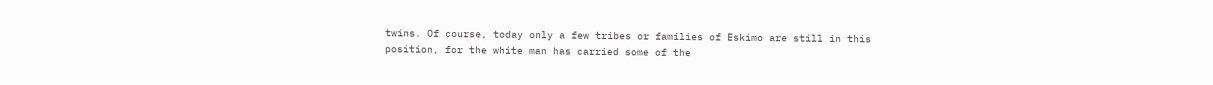twins. Of course, today only a few tribes or families of Eskimo are still in this position, for the white man has carried some of the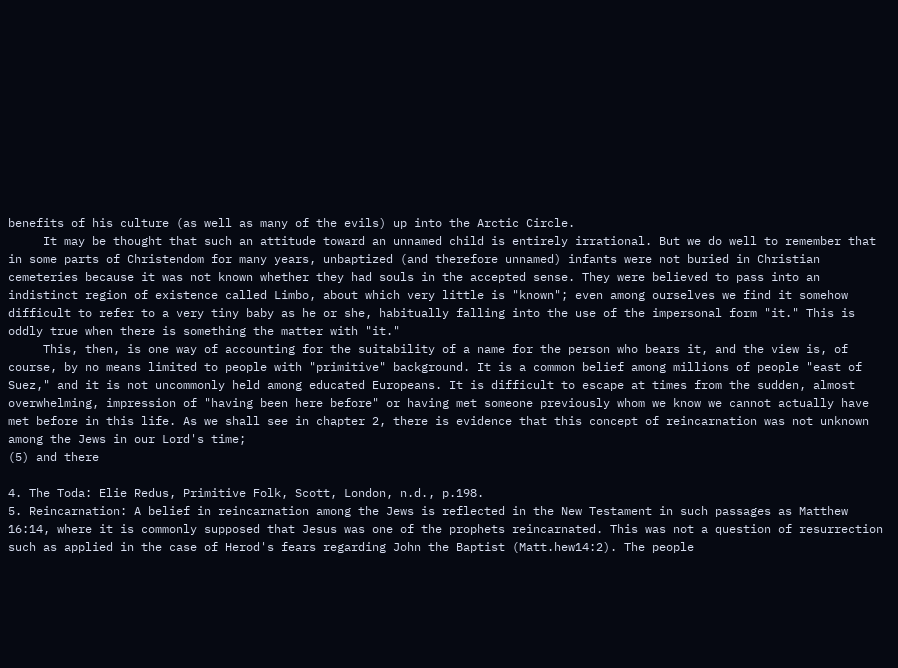benefits of his culture (as well as many of the evils) up into the Arctic Circle.
     It may be thought that such an attitude toward an unnamed child is entirely irrational. But we do well to remember that in some parts of Christendom for many years, unbaptized (and therefore unnamed) infants were not buried in Christian cemeteries because it was not known whether they had souls in the accepted sense. They were believed to pass into an indistinct region of existence called Limbo, about which very little is "known"; even among ourselves we find it somehow difficult to refer to a very tiny baby as he or she, habitually falling into the use of the impersonal form "it." This is oddly true when there is something the matter with "it."
     This, then, is one way of accounting for the suitability of a name for the person who bears it, and the view is, of course, by no means limited to people with "primitive" background. It is a common belief among millions of people "east of Suez," and it is not uncommonly held among educated Europeans. It is difficult to escape at times from the sudden, almost overwhelming, impression of "having been here before" or having met someone previously whom we know we cannot actually have met before in this life. As we shall see in chapter 2, there is evidence that this concept of reincarnation was not unknown among the Jews in our Lord's time;
(5) and there

4. The Toda: Elie Redus, Primitive Folk, Scott, London, n.d., p.198.
5. Reincarnation: A belief in reincarnation among the Jews is reflected in the New Testament in such passages as Matthew 16:14, where it is commonly supposed that Jesus was one of the prophets reincarnated. This was not a question of resurrection such as applied in the case of Herod's fears regarding John the Baptist (Matt.hew14:2). The people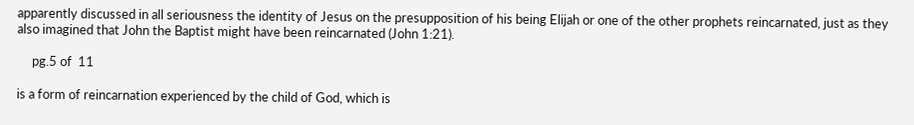apparently discussed in all seriousness the identity of Jesus on the presupposition of his being Elijah or one of the other prophets reincarnated, just as they also imagined that John the Baptist might have been reincarnated (John 1:21).

     pg.5 of  11

is a form of reincarnation experienced by the child of God, which is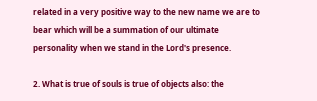related in a very positive way to the new name we are to bear which will be a summation of our ultimate personality when we stand in the Lord's presence.

2. What is true of souls is true of objects also: the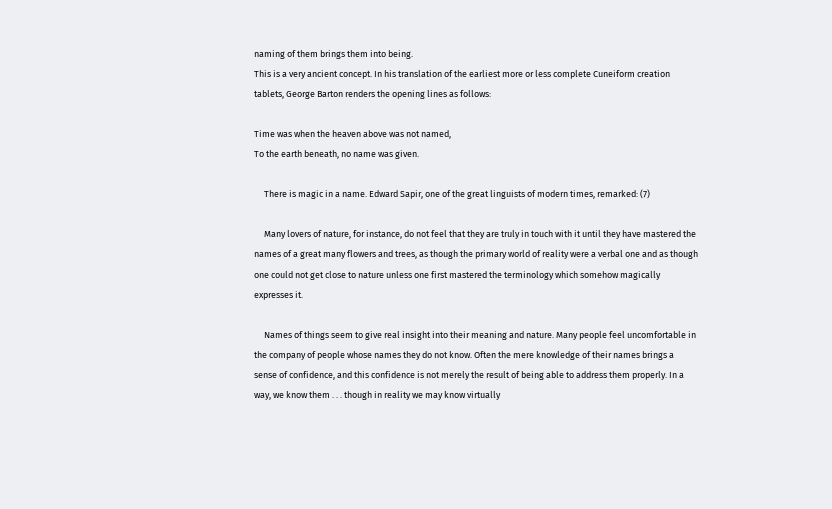naming of them brings them into being.
This is a very ancient concept. In his translation of the earliest more or less complete Cuneiform creation tablets, George Barton renders the opening lines as follows:

Time was when the heaven above was not named,
To the earth beneath, no name was given.

     There is magic in a name. Edward Sapir, one of the great linguists of modern times, remarked: (7)

     Many lovers of nature, for instance, do not feel that they are truly in touch with it until they have mastered the names of a great many flowers and trees, as though the primary world of reality were a verbal one and as though one could not get close to nature unless one first mastered the terminology which somehow magically expresses it.

     Names of things seem to give real insight into their meaning and nature. Many people feel uncomfortable in the company of people whose names they do not know. Often the mere knowledge of their names brings a
sense of confidence, and this confidence is not merely the result of being able to address them properly. In a way, we know them . . . though in reality we may know virtually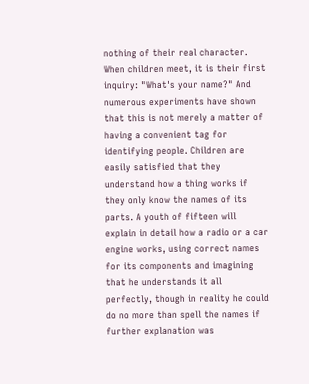nothing of their real character. When children meet, it is their first inquiry: "What's your name?" And numerous experiments have shown that this is not merely a matter of having a convenient tag for identifying people. Children are easily satisfied that they understand how a thing works if they only know the names of its parts. A youth of fifteen will explain in detail how a radio or a car engine works, using correct names for its components and imagining that he understands it all perfectly, though in reality he could do no more than spell the names if further explanation was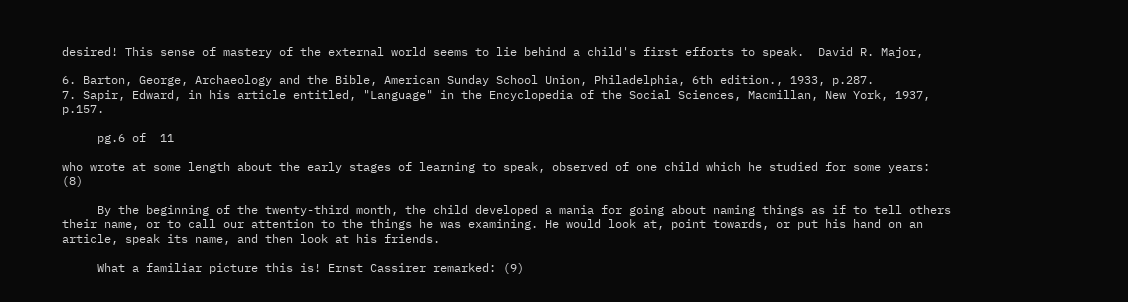desired! This sense of mastery of the external world seems to lie behind a child's first efforts to speak.  David R. Major,

6. Barton, George, Archaeology and the Bible, American Sunday School Union, Philadelphia, 6th edition., 1933, p.287.
7. Sapir, Edward, in his article entitled, "Language" in the Encyclopedia of the Social Sciences, Macmillan, New York, 1937, p.157.

     pg.6 of  11

who wrote at some length about the early stages of learning to speak, observed of one child which he studied for some years: (8)

     By the beginning of the twenty-third month, the child developed a mania for going about naming things as if to tell others their name, or to call our attention to the things he was examining. He would look at, point towards, or put his hand on an article, speak its name, and then look at his friends.

     What a familiar picture this is! Ernst Cassirer remarked: (9)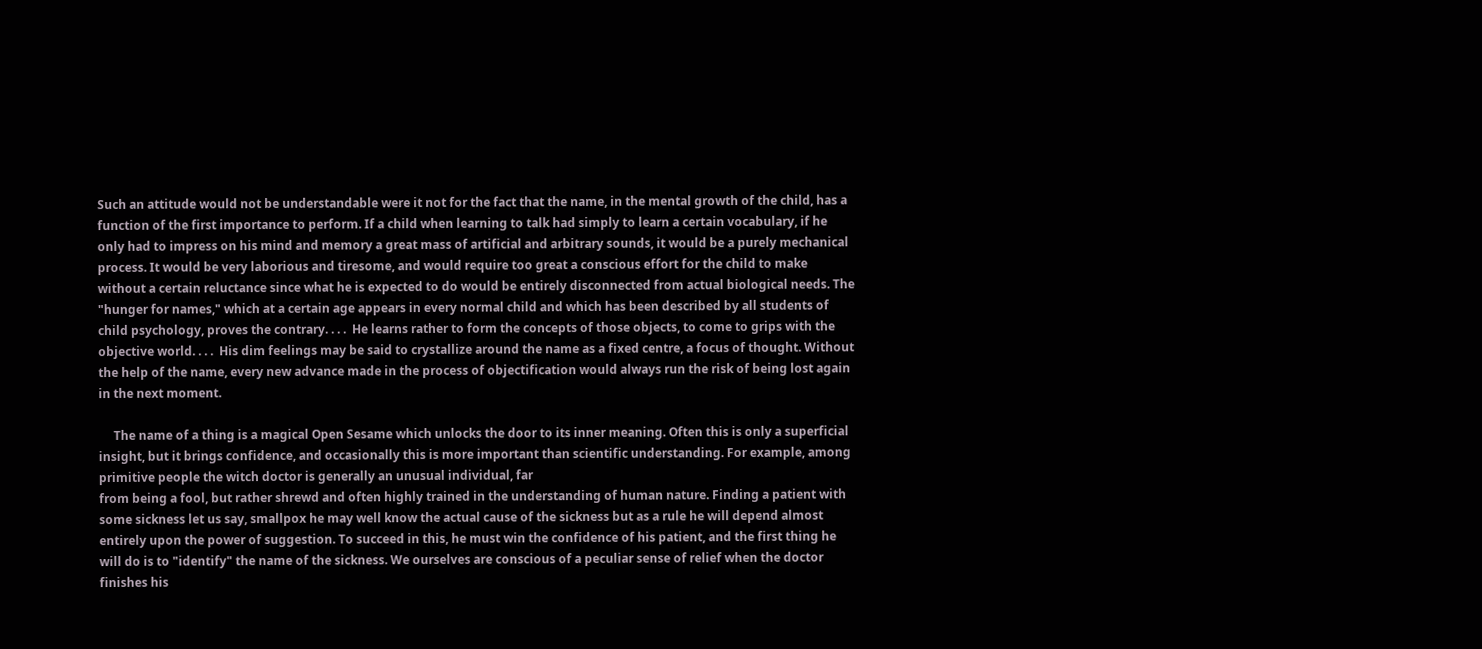Such an attitude would not be understandable were it not for the fact that the name, in the mental growth of the child, has a function of the first importance to perform. If a child when learning to talk had simply to learn a certain vocabulary, if he only had to impress on his mind and memory a great mass of artificial and arbitrary sounds, it would be a purely mechanical process. It would be very laborious and tiresome, and would require too great a conscious effort for the child to make without a certain reluctance since what he is expected to do would be entirely disconnected from actual biological needs. The "hunger for names," which at a certain age appears in every normal child and which has been described by all students of child psychology, proves the contrary. . . .  He learns rather to form the concepts of those objects, to come to grips with the objective world. . . .  His dim feelings may be said to crystallize around the name as a fixed centre, a focus of thought. Without the help of the name, every new advance made in the process of objectification would always run the risk of being lost again in the next moment.

     The name of a thing is a magical Open Sesame which unlocks the door to its inner meaning. Often this is only a superficial insight, but it brings confidence, and occasionally this is more important than scientific understanding. For example, among primitive people the witch doctor is generally an unusual individual, far
from being a fool, but rather shrewd and often highly trained in the understanding of human nature. Finding a patient with some sickness let us say, smallpox he may well know the actual cause of the sickness but as a rule he will depend almost entirely upon the power of suggestion. To succeed in this, he must win the confidence of his patient, and the first thing he will do is to "identify" the name of the sickness. We ourselves are conscious of a peculiar sense of relief when the doctor finishes his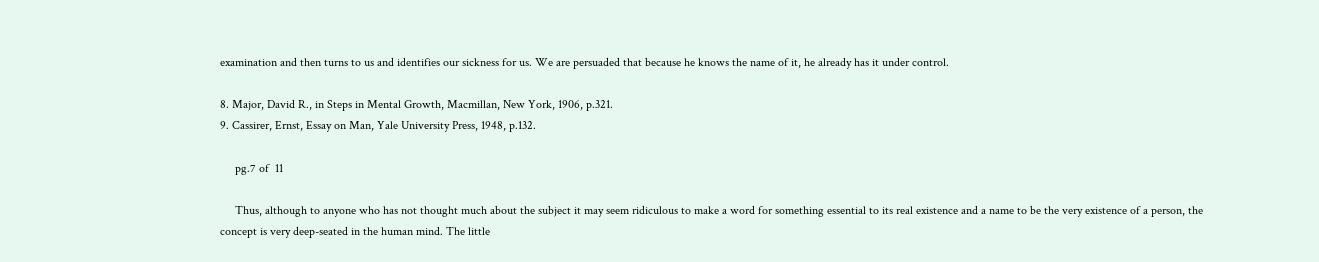examination and then turns to us and identifies our sickness for us. We are persuaded that because he knows the name of it, he already has it under control.

8. Major, David R., in Steps in Mental Growth, Macmillan, New York, 1906, p.321.
9. Cassirer, Ernst, Essay on Man, Yale University Press, 1948, p.132.

     pg.7 of  11

     Thus, although to anyone who has not thought much about the subject it may seem ridiculous to make a word for something essential to its real existence and a name to be the very existence of a person, the concept is very deep-seated in the human mind. The little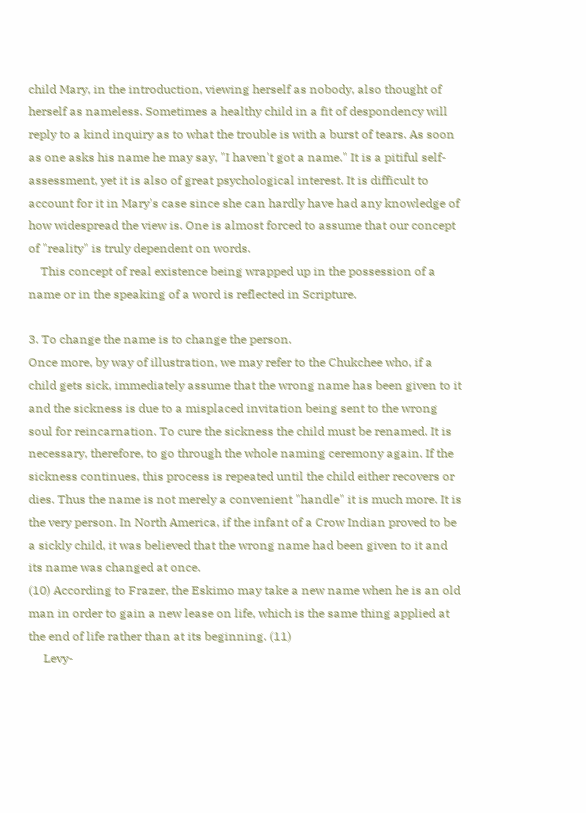child Mary, in the introduction, viewing herself as nobody, also thought of herself as nameless. Sometimes a healthy child in a fit of despondency will reply to a kind inquiry as to what the trouble is with a burst of tears. As soon as one asks his name he may say, "I haven't got a name." It is a pitiful self-assessment, yet it is also of great psychological interest. It is difficult to account for it in Mary's case since she can hardly have had any knowledge of how widespread the view is. One is almost forced to assume that our concept of "reality" is truly dependent on words.
    This concept of real existence being wrapped up in the possession of a name or in the speaking of a word is reflected in Scripture.

3. To change the name is to change the person.
Once more, by way of illustration, we may refer to the Chukchee who, if a child gets sick, immediately assume that the wrong name has been given to it and the sickness is due to a misplaced invitation being sent to the wrong soul for reincarnation. To cure the sickness the child must be renamed. It is necessary, therefore, to go through the whole naming ceremony again. If the sickness continues, this process is repeated until the child either recovers or dies. Thus the name is not merely a convenient "handle" it is much more. It is the very person. In North America, if the infant of a Crow Indian proved to be a sickly child, it was believed that the wrong name had been given to it and its name was changed at once.
(10) According to Frazer, the Eskimo may take a new name when he is an old man in order to gain a new lease on life, which is the same thing applied at the end of life rather than at its beginning. (11)
     Levy-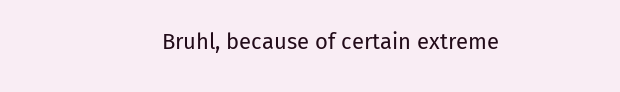Bruhl, because of certain extreme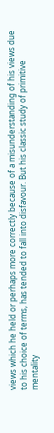views which he held or perhaps more correctly because of a misunderstanding of his views due to his choice of terms, has tended to fall into disfavour. But his classic study of primitive mentality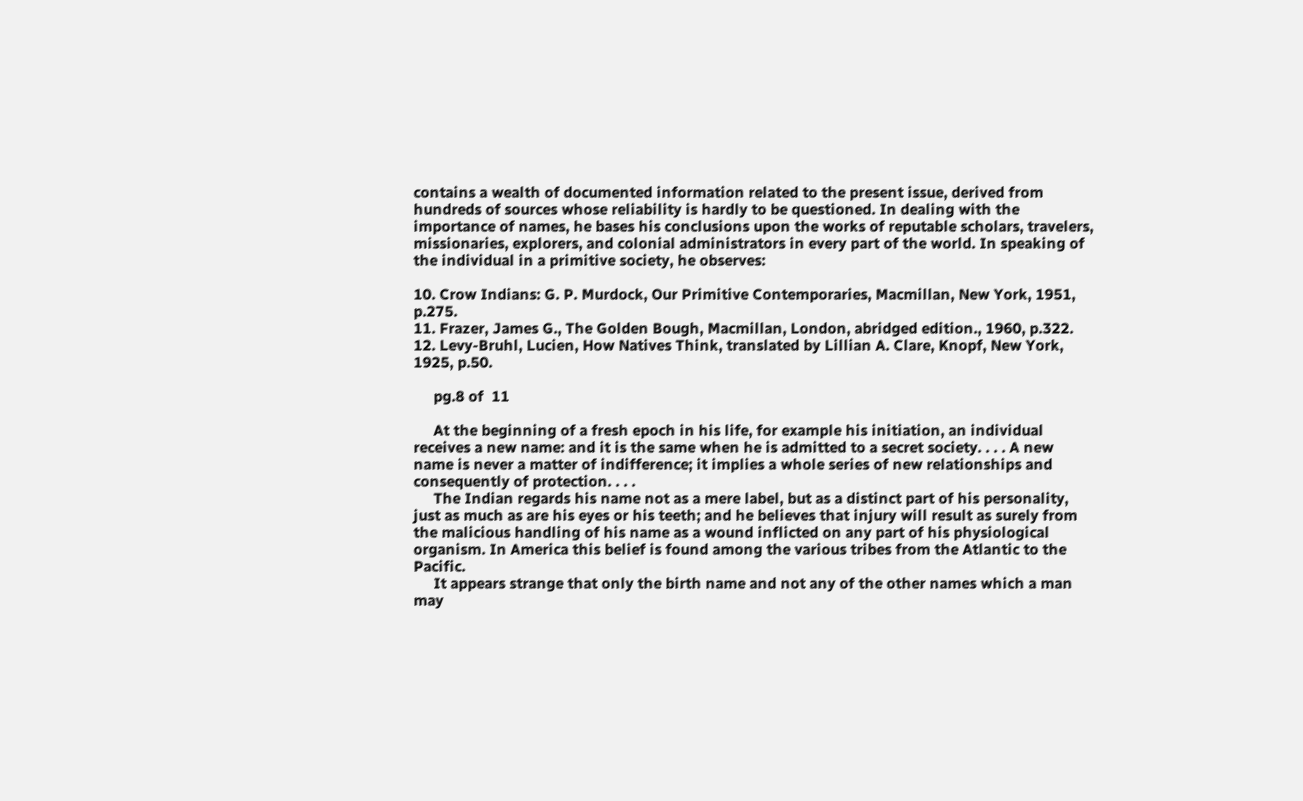contains a wealth of documented information related to the present issue, derived from hundreds of sources whose reliability is hardly to be questioned. In dealing with the importance of names, he bases his conclusions upon the works of reputable scholars, travelers, missionaries, explorers, and colonial administrators in every part of the world. In speaking of the individual in a primitive society, he observes:

10. Crow Indians: G. P. Murdock, Our Primitive Contemporaries, Macmillan, New York, 1951, p.275.
11. Frazer, James G., The Golden Bough, Macmillan, London, abridged edition., 1960, p.322.
12. Levy-Bruhl, Lucien, How Natives Think, translated by Lillian A. Clare, Knopf, New York, 1925, p.50.

     pg.8 of  11

     At the beginning of a fresh epoch in his life, for example his initiation, an individual receives a new name: and it is the same when he is admitted to a secret society. . . . A new name is never a matter of indifference; it implies a whole series of new relationships and consequently of protection. . . .
     The Indian regards his name not as a mere label, but as a distinct part of his personality, just as much as are his eyes or his teeth; and he believes that injury will result as surely from the malicious handling of his name as a wound inflicted on any part of his physiological organism. In America this belief is found among the various tribes from the Atlantic to the Pacific.
     It appears strange that only the birth name and not any of the other names which a man may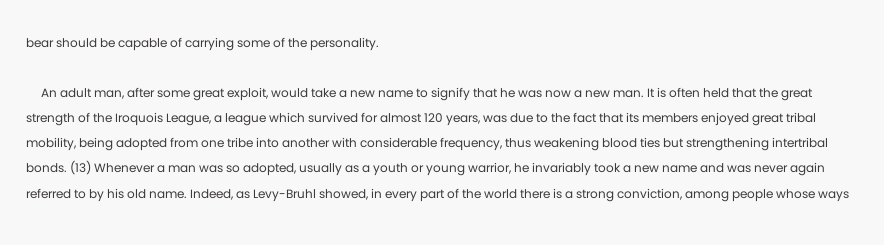bear should be capable of carrying some of the personality.

     An adult man, after some great exploit, would take a new name to signify that he was now a new man. It is often held that the great strength of the Iroquois League, a league which survived for almost 120 years, was due to the fact that its members enjoyed great tribal mobility, being adopted from one tribe into another with considerable frequency, thus weakening blood ties but strengthening intertribal bonds. (13) Whenever a man was so adopted, usually as a youth or young warrior, he invariably took a new name and was never again referred to by his old name. Indeed, as Levy-Bruhl showed, in every part of the world there is a strong conviction, among people whose ways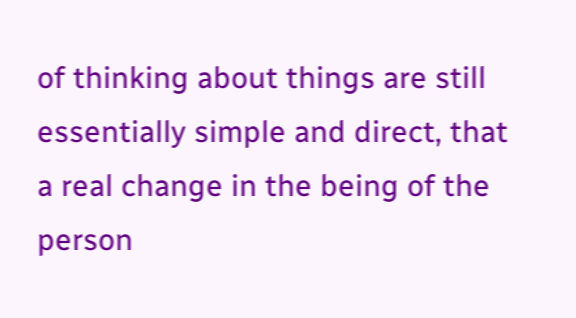of thinking about things are still essentially simple and direct, that a real change in the being of the person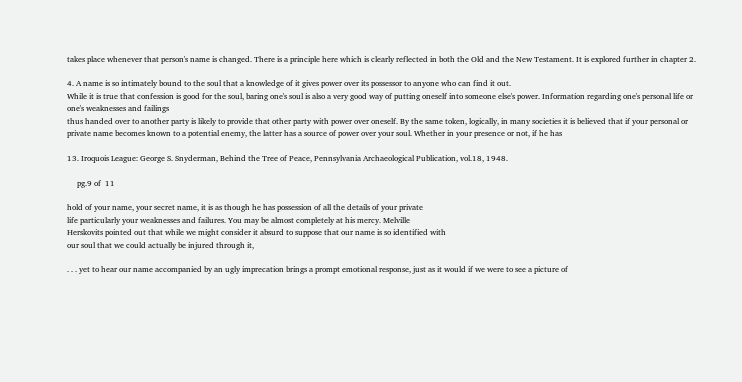takes place whenever that person's name is changed. There is a principle here which is clearly reflected in both the Old and the New Testament. It is explored further in chapter 2.

4. A name is so intimately bound to the soul that a knowledge of it gives power over its possessor to anyone who can find it out.
While it is true that confession is good for the soul, baring one's soul is also a very good way of putting oneself into someone else's power. Information regarding one's personal life or one's weaknesses and failings
thus handed over to another party is likely to provide that other party with power over oneself. By the same token, logically, in many societies it is believed that if your personal or private name becomes known to a potential enemy, the latter has a source of power over your soul. Whether in your presence or not, if he has

13. Iroquois League: George S. Snyderman, Behind the Tree of Peace, Pennsylvania Archaeological Publication, vol.18, 1948.

     pg.9 of  11

hold of your name, your secret name, it is as though he has possession of all the details of your private
life particularly your weaknesses and failures. You may be almost completely at his mercy. Melville
Herskovits pointed out that while we might consider it absurd to suppose that our name is so identified with
our soul that we could actually be injured through it,

. . . yet to hear our name accompanied by an ugly imprecation brings a prompt emotional response, just as it would if we were to see a picture of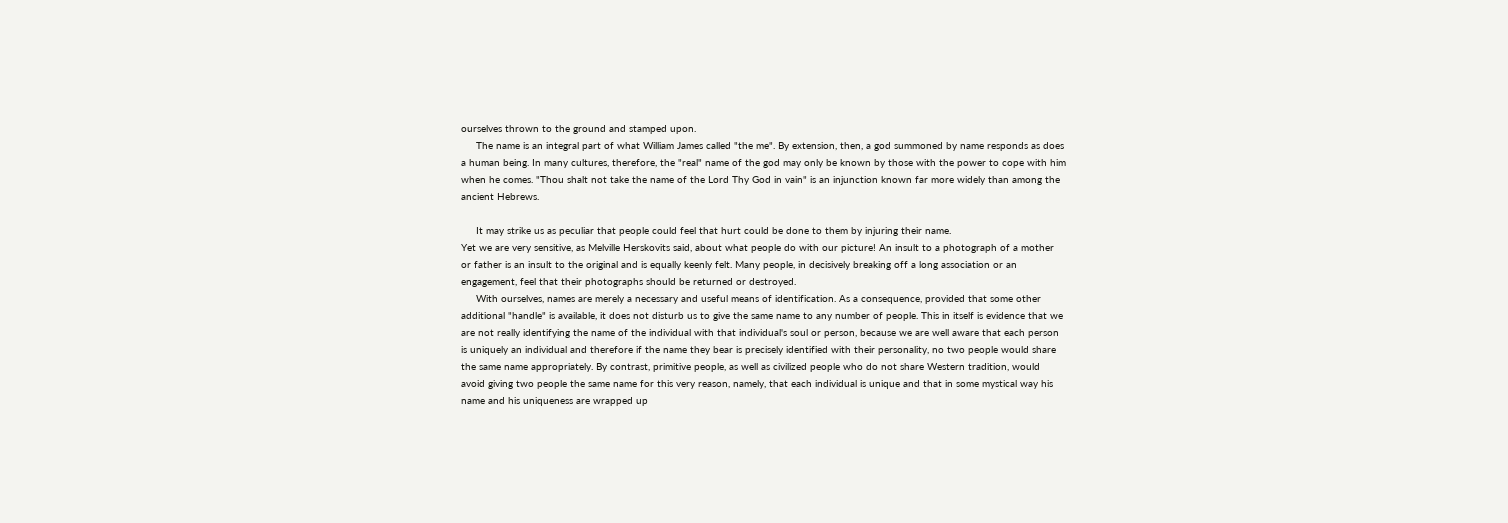ourselves thrown to the ground and stamped upon.
     The name is an integral part of what William James called "the me". By extension, then, a god summoned by name responds as does a human being. In many cultures, therefore, the "real" name of the god may only be known by those with the power to cope with him when he comes. "Thou shalt not take the name of the Lord Thy God in vain" is an injunction known far more widely than among the ancient Hebrews.

     It may strike us as peculiar that people could feel that hurt could be done to them by injuring their name.
Yet we are very sensitive, as Melville Herskovits said, about what people do with our picture! An insult to a photograph of a mother or father is an insult to the original and is equally keenly felt. Many people, in decisively breaking off a long association or an engagement, feel that their photographs should be returned or destroyed.
     With ourselves, names are merely a necessary and useful means of identification. As a consequence, provided that some other additional "handle" is available, it does not disturb us to give the same name to any number of people. This in itself is evidence that we are not really identifying the name of the individual with that individual's soul or person, because we are well aware that each person is uniquely an individual and therefore if the name they bear is precisely identified with their personality, no two people would share the same name appropriately. By contrast, primitive people, as well as civilized people who do not share Western tradition, would avoid giving two people the same name for this very reason, namely, that each individual is unique and that in some mystical way his name and his uniqueness are wrapped up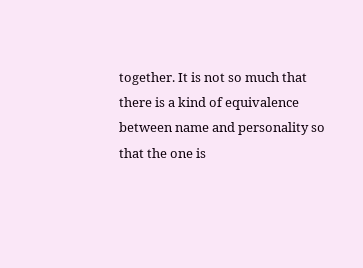together. It is not so much that there is a kind of equivalence between name and personality so that the one is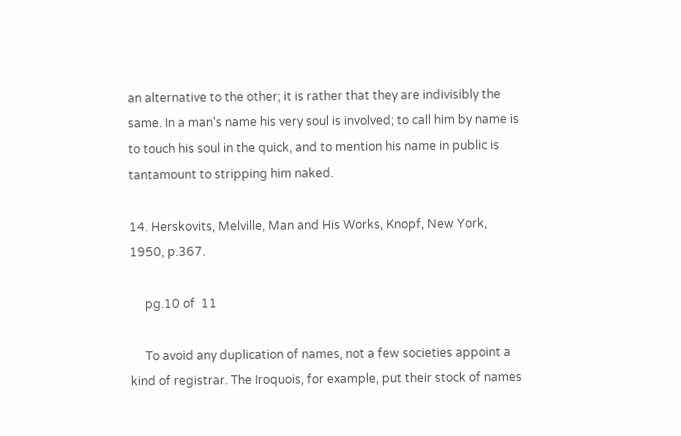an alternative to the other; it is rather that they are indivisibly the same. In a man's name his very soul is involved; to call him by name is to touch his soul in the quick, and to mention his name in public is tantamount to stripping him naked.

14. Herskovits, Melville, Man and His Works, Knopf, New York, 1950, p.367.

     pg.10 of  11

     To avoid any duplication of names, not a few societies appoint a kind of registrar. The Iroquois, for example, put their stock of names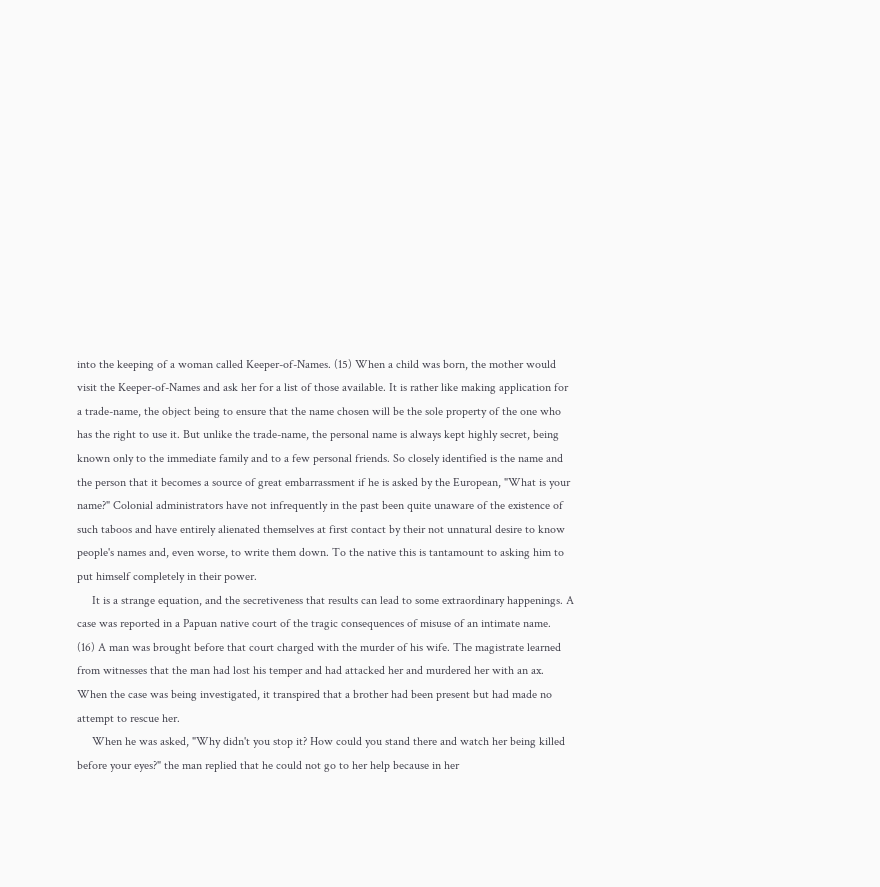into the keeping of a woman called Keeper-of-Names. (15) When a child was born, the mother would visit the Keeper-of-Names and ask her for a list of those available. It is rather like making application for a trade-name, the object being to ensure that the name chosen will be the sole property of the one who has the right to use it. But unlike the trade-name, the personal name is always kept highly secret, being known only to the immediate family and to a few personal friends. So closely identified is the name and the person that it becomes a source of great embarrassment if he is asked by the European, "What is your name?" Colonial administrators have not infrequently in the past been quite unaware of the existence of such taboos and have entirely alienated themselves at first contact by their not unnatural desire to know people's names and, even worse, to write them down. To the native this is tantamount to asking him to put himself completely in their power.
     It is a strange equation, and the secretiveness that results can lead to some extraordinary happenings. A case was reported in a Papuan native court of the tragic consequences of misuse of an intimate name.
(16) A man was brought before that court charged with the murder of his wife. The magistrate learned from witnesses that the man had lost his temper and had attacked her and murdered her with an ax. When the case was being investigated, it transpired that a brother had been present but had made no attempt to rescue her.
     When he was asked, "Why didn't you stop it? How could you stand there and watch her being killed before your eyes?" the man replied that he could not go to her help because in her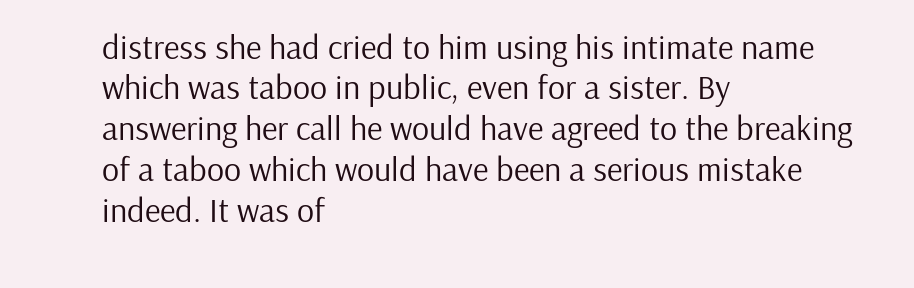distress she had cried to him using his intimate name which was taboo in public, even for a sister. By answering her call he would have agreed to the breaking of a taboo which would have been a serious mistake indeed. It was of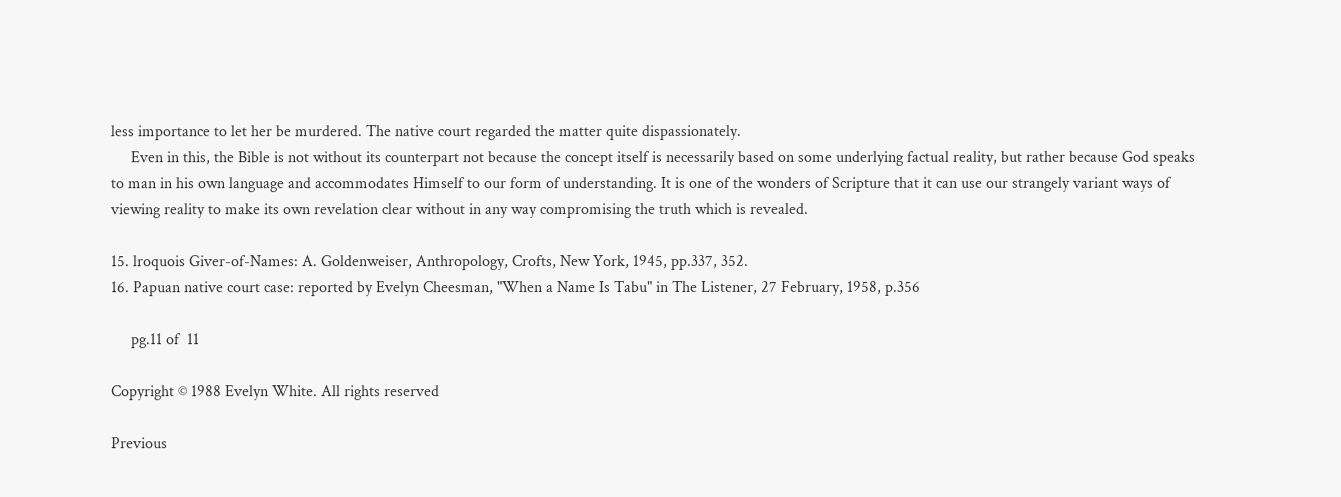less importance to let her be murdered. The native court regarded the matter quite dispassionately.
     Even in this, the Bible is not without its counterpart not because the concept itself is necessarily based on some underlying factual reality, but rather because God speaks to man in his own language and accommodates Himself to our form of understanding. It is one of the wonders of Scripture that it can use our strangely variant ways of viewing reality to make its own revelation clear without in any way compromising the truth which is revealed.

15. lroquois Giver-of-Names: A. Goldenweiser, Anthropology, Crofts, New York, 1945, pp.337, 352.
16. Papuan native court case: reported by Evelyn Cheesman, "When a Name Is Tabu" in The Listener, 27 February, 1958, p.356

     pg.11 of  11

Copyright © 1988 Evelyn White. All rights reserved

Previous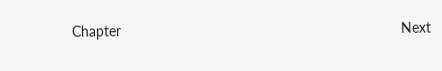Chapter                                                                      Next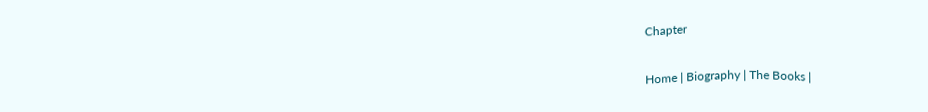Chapter

Home | Biography | The Books |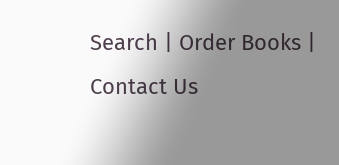Search | Order Books | Contact Us